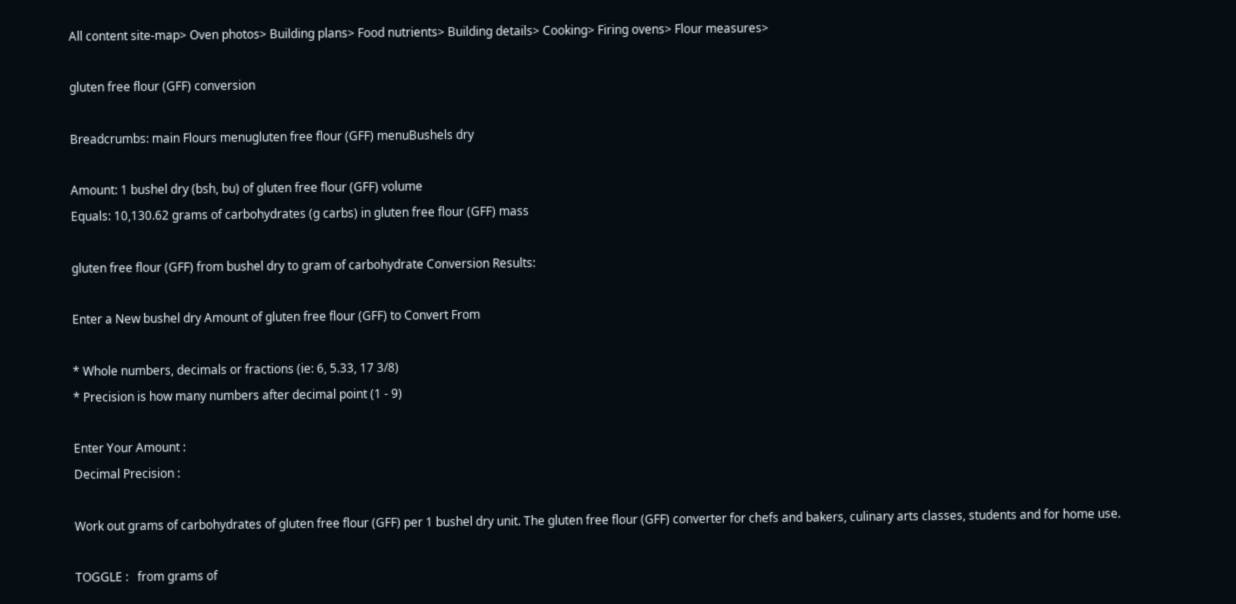All content site-map> Oven photos> Building plans> Food nutrients> Building details> Cooking> Firing ovens> Flour measures>

gluten free flour (GFF) conversion

Breadcrumbs: main Flours menugluten free flour (GFF) menuBushels dry

Amount: 1 bushel dry (bsh, bu) of gluten free flour (GFF) volume
Equals: 10,130.62 grams of carbohydrates (g carbs) in gluten free flour (GFF) mass

gluten free flour (GFF) from bushel dry to gram of carbohydrate Conversion Results:

Enter a New bushel dry Amount of gluten free flour (GFF) to Convert From

* Whole numbers, decimals or fractions (ie: 6, 5.33, 17 3/8)
* Precision is how many numbers after decimal point (1 - 9)

Enter Your Amount :
Decimal Precision :

Work out grams of carbohydrates of gluten free flour (GFF) per 1 bushel dry unit. The gluten free flour (GFF) converter for chefs and bakers, culinary arts classes, students and for home use.

TOGGLE :   from grams of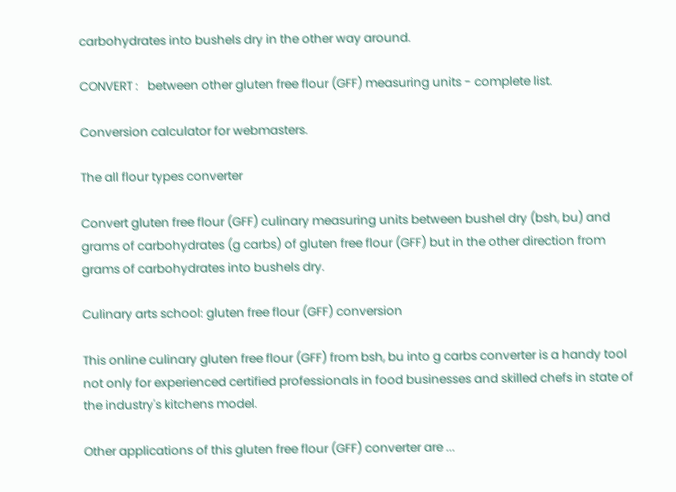carbohydrates into bushels dry in the other way around.

CONVERT :   between other gluten free flour (GFF) measuring units - complete list.

Conversion calculator for webmasters.

The all flour types converter

Convert gluten free flour (GFF) culinary measuring units between bushel dry (bsh, bu) and grams of carbohydrates (g carbs) of gluten free flour (GFF) but in the other direction from grams of carbohydrates into bushels dry.

Culinary arts school: gluten free flour (GFF) conversion

This online culinary gluten free flour (GFF) from bsh, bu into g carbs converter is a handy tool not only for experienced certified professionals in food businesses and skilled chefs in state of the industry's kitchens model.

Other applications of this gluten free flour (GFF) converter are ...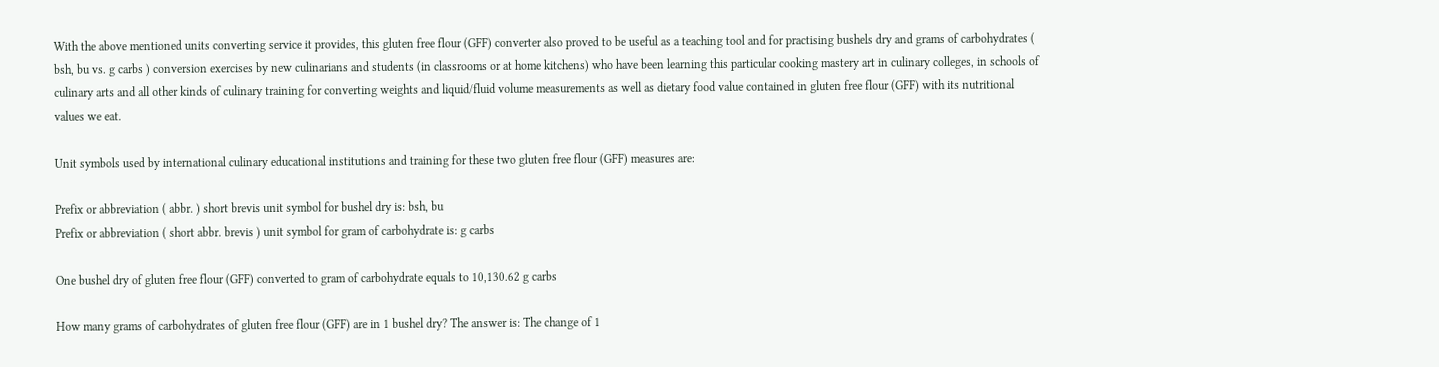With the above mentioned units converting service it provides, this gluten free flour (GFF) converter also proved to be useful as a teaching tool and for practising bushels dry and grams of carbohydrates ( bsh, bu vs. g carbs ) conversion exercises by new culinarians and students (in classrooms or at home kitchens) who have been learning this particular cooking mastery art in culinary colleges, in schools of culinary arts and all other kinds of culinary training for converting weights and liquid/fluid volume measurements as well as dietary food value contained in gluten free flour (GFF) with its nutritional values we eat.

Unit symbols used by international culinary educational institutions and training for these two gluten free flour (GFF) measures are:

Prefix or abbreviation ( abbr. ) short brevis unit symbol for bushel dry is: bsh, bu
Prefix or abbreviation ( short abbr. brevis ) unit symbol for gram of carbohydrate is: g carbs

One bushel dry of gluten free flour (GFF) converted to gram of carbohydrate equals to 10,130.62 g carbs

How many grams of carbohydrates of gluten free flour (GFF) are in 1 bushel dry? The answer is: The change of 1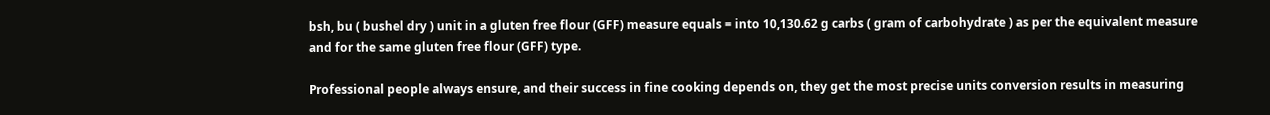bsh, bu ( bushel dry ) unit in a gluten free flour (GFF) measure equals = into 10,130.62 g carbs ( gram of carbohydrate ) as per the equivalent measure and for the same gluten free flour (GFF) type.

Professional people always ensure, and their success in fine cooking depends on, they get the most precise units conversion results in measuring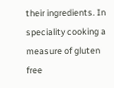their ingredients. In speciality cooking a measure of gluten free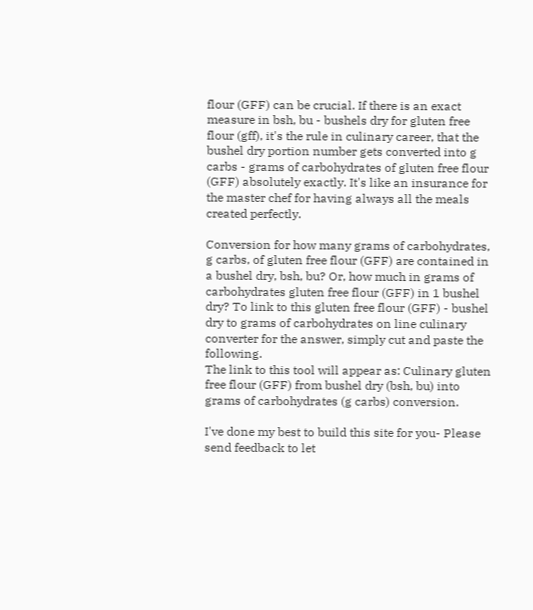flour (GFF) can be crucial. If there is an exact measure in bsh, bu - bushels dry for gluten free flour (gff), it's the rule in culinary career, that the bushel dry portion number gets converted into g carbs - grams of carbohydrates of gluten free flour (GFF) absolutely exactly. It's like an insurance for the master chef for having always all the meals created perfectly.

Conversion for how many grams of carbohydrates, g carbs, of gluten free flour (GFF) are contained in a bushel dry, bsh, bu? Or, how much in grams of carbohydrates gluten free flour (GFF) in 1 bushel dry? To link to this gluten free flour (GFF) - bushel dry to grams of carbohydrates on line culinary converter for the answer, simply cut and paste the following.
The link to this tool will appear as: Culinary gluten free flour (GFF) from bushel dry (bsh, bu) into grams of carbohydrates (g carbs) conversion.

I've done my best to build this site for you- Please send feedback to let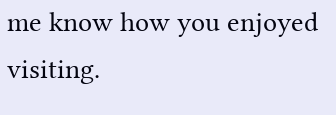me know how you enjoyed visiting.